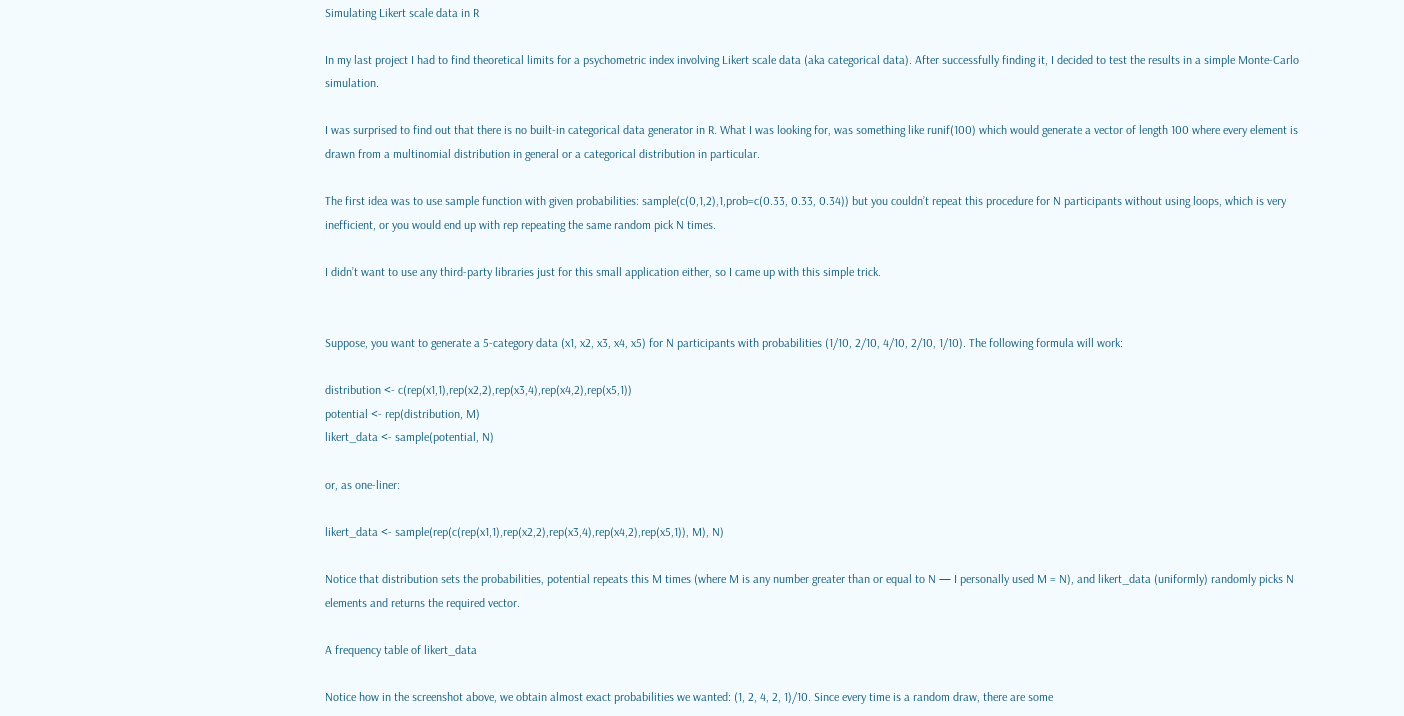Simulating Likert scale data in R

In my last project I had to find theoretical limits for a psychometric index involving Likert scale data (aka categorical data). After successfully finding it, I decided to test the results in a simple Monte-Carlo simulation.

I was surprised to find out that there is no built-in categorical data generator in R. What I was looking for, was something like runif(100) which would generate a vector of length 100 where every element is drawn from a multinomial distribution in general or a categorical distribution in particular.

The first idea was to use sample function with given probabilities: sample(c(0,1,2),1,prob=c(0.33, 0.33, 0.34)) but you couldn’t repeat this procedure for N participants without using loops, which is very inefficient, or you would end up with rep repeating the same random pick N times.

I didn’t want to use any third-party libraries just for this small application either, so I came up with this simple trick.


Suppose, you want to generate a 5-category data (x1, x2, x3, x4, x5) for N participants with probabilities (1/10, 2/10, 4/10, 2/10, 1/10). The following formula will work:

distribution <- c(rep(x1,1),rep(x2,2),rep(x3,4),rep(x4,2),rep(x5,1))
potential <- rep(distribution, M)
likert_data <- sample(potential, N)

or, as one-liner:

likert_data <- sample(rep(c(rep(x1,1),rep(x2,2),rep(x3,4),rep(x4,2),rep(x5,1)), M), N)

Notice that distribution sets the probabilities, potential repeats this M times (where M is any number greater than or equal to N — I personally used M = N), and likert_data (uniformly) randomly picks N elements and returns the required vector.

A frequency table of likert_data

Notice how in the screenshot above, we obtain almost exact probabilities we wanted: (1, 2, 4, 2, 1)/10. Since every time is a random draw, there are some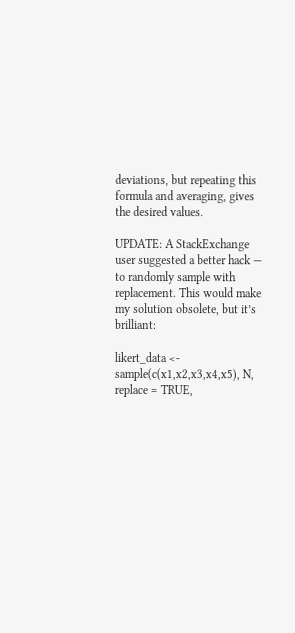deviations, but repeating this formula and averaging, gives the desired values.

UPDATE: A StackExchange user suggested a better hack — to randomly sample with replacement. This would make my solution obsolete, but it’s brilliant:

likert_data <- sample(c(x1,x2,x3,x4,x5), N, replace = TRUE,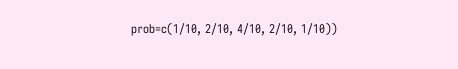prob=c(1/10, 2/10, 4/10, 2/10, 1/10))